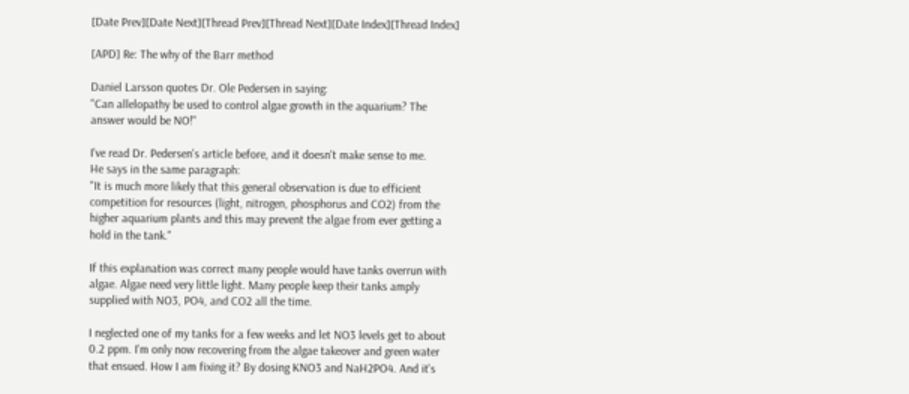[Date Prev][Date Next][Thread Prev][Thread Next][Date Index][Thread Index]

[APD] Re: The why of the Barr method

Daniel Larsson quotes Dr. Ole Pedersen in saying:
"Can allelopathy be used to control algae growth in the aquarium? The
answer would be NO!"

I've read Dr. Pedersen's article before, and it doesn't make sense to me.
He says in the same paragraph:
"It is much more likely that this general observation is due to efficient
competition for resources (light, nitrogen, phosphorus and CO2) from the
higher aquarium plants and this may prevent the algae from ever getting a
hold in the tank."

If this explanation was correct many people would have tanks overrun with
algae. Algae need very little light. Many people keep their tanks amply
supplied with NO3, PO4, and CO2 all the time.

I neglected one of my tanks for a few weeks and let NO3 levels get to about
0.2 ppm. I'm only now recovering from the algae takeover and green water
that ensued. How I am fixing it? By dosing KNO3 and NaH2PO4. And it's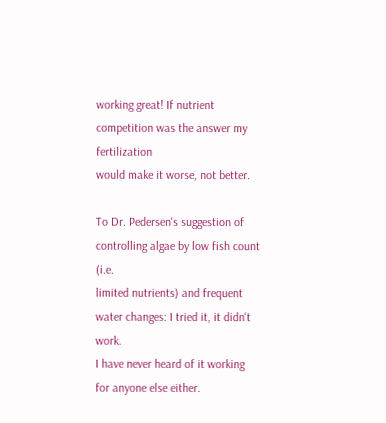working great! If nutrient competition was the answer my fertilization
would make it worse, not better.

To Dr. Pedersen's suggestion of controlling algae by low fish count (i.e.
limited nutrients) and frequent water changes: I tried it, it didn't work.
I have never heard of it working for anyone else either.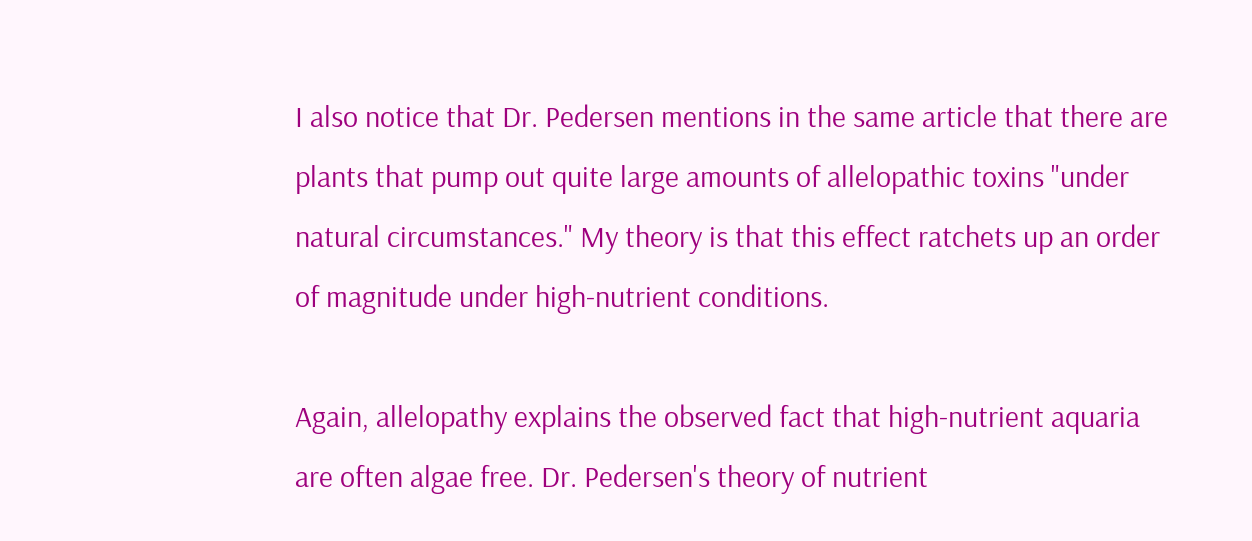I also notice that Dr. Pedersen mentions in the same article that there are
plants that pump out quite large amounts of allelopathic toxins "under
natural circumstances." My theory is that this effect ratchets up an order
of magnitude under high-nutrient conditions.

Again, allelopathy explains the observed fact that high-nutrient aquaria
are often algae free. Dr. Pedersen's theory of nutrient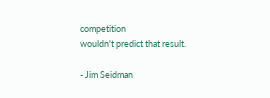competition
wouldn't predict that result.

- Jim Seidman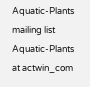Aquatic-Plants mailing list
Aquatic-Plants at actwin_com